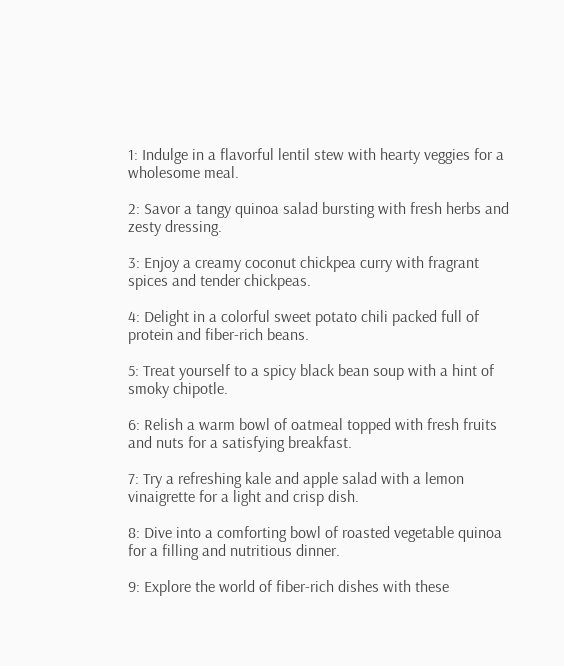1: Indulge in a flavorful lentil stew with hearty veggies for a wholesome meal.

2: Savor a tangy quinoa salad bursting with fresh herbs and zesty dressing.

3: Enjoy a creamy coconut chickpea curry with fragrant spices and tender chickpeas.

4: Delight in a colorful sweet potato chili packed full of protein and fiber-rich beans.

5: Treat yourself to a spicy black bean soup with a hint of smoky chipotle.

6: Relish a warm bowl of oatmeal topped with fresh fruits and nuts for a satisfying breakfast.

7: Try a refreshing kale and apple salad with a lemon vinaigrette for a light and crisp dish.

8: Dive into a comforting bowl of roasted vegetable quinoa for a filling and nutritious dinner.

9: Explore the world of fiber-rich dishes with these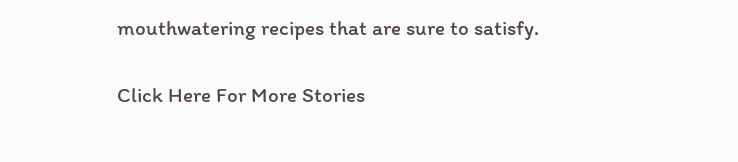mouthwatering recipes that are sure to satisfy.

Click Here For More Stories